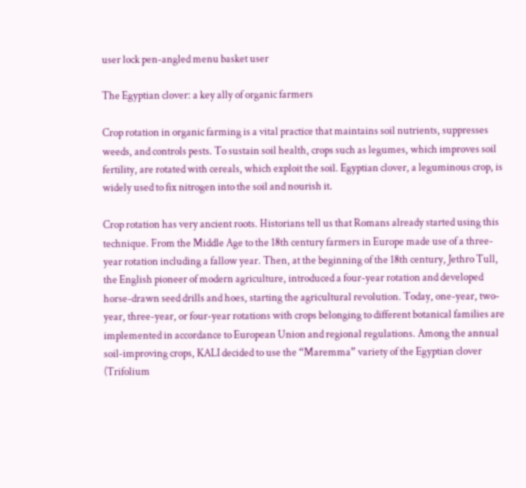user lock pen-angled menu basket user

The Egyptian clover: a key ally of organic farmers

Crop rotation in organic farming is a vital practice that maintains soil nutrients, suppresses weeds, and controls pests. To sustain soil health, crops such as legumes, which improves soil fertility, are rotated with cereals, which exploit the soil. Egyptian clover, a leguminous crop, is widely used to fix nitrogen into the soil and nourish it.

Crop rotation has very ancient roots. Historians tell us that Romans already started using this technique. From the Middle Age to the 18th century farmers in Europe made use of a three-year rotation including a fallow year. Then, at the beginning of the 18th century, Jethro Tull, the English pioneer of modern agriculture, introduced a four-year rotation and developed horse-drawn seed drills and hoes, starting the agricultural revolution. Today, one-year, two-year, three-year, or four-year rotations with crops belonging to different botanical families are implemented in accordance to European Union and regional regulations. Among the annual soil-improving crops, KALI decided to use the “Maremma” variety of the Egyptian clover (Trifolium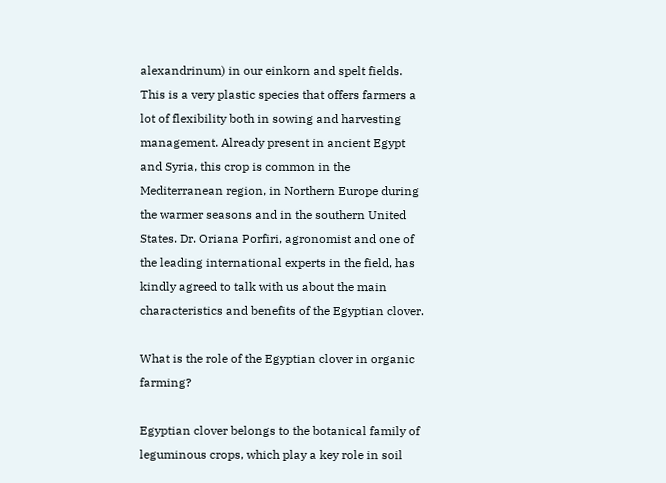alexandrinum) in our einkorn and spelt fields. This is a very plastic species that offers farmers a lot of flexibility both in sowing and harvesting management. Already present in ancient Egypt and Syria, this crop is common in the Mediterranean region, in Northern Europe during the warmer seasons and in the southern United States. Dr. Oriana Porfiri, agronomist and one of the leading international experts in the field, has kindly agreed to talk with us about the main characteristics and benefits of the Egyptian clover.

What is the role of the Egyptian clover in organic farming?

Egyptian clover belongs to the botanical family of leguminous crops, which play a key role in soil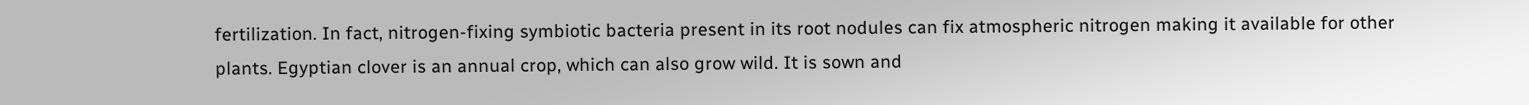fertilization. In fact, nitrogen-fixing symbiotic bacteria present in its root nodules can fix atmospheric nitrogen making it available for other plants. Egyptian clover is an annual crop, which can also grow wild. It is sown and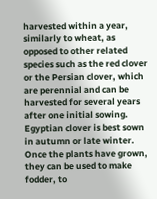harvested within a year, similarly to wheat, as opposed to other related species such as the red clover or the Persian clover, which are perennial and can be harvested for several years after one initial sowing. Egyptian clover is best sown in autumn or late winter. Once the plants have grown, they can be used to make fodder, to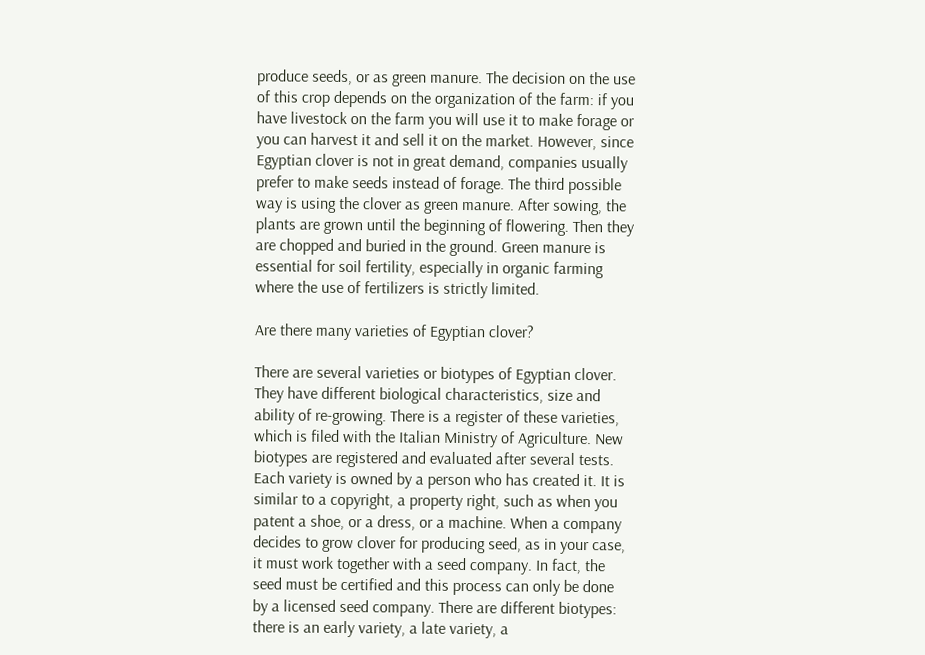produce seeds, or as green manure. The decision on the use of this crop depends on the organization of the farm: if you have livestock on the farm you will use it to make forage or you can harvest it and sell it on the market. However, since Egyptian clover is not in great demand, companies usually prefer to make seeds instead of forage. The third possible way is using the clover as green manure. After sowing, the plants are grown until the beginning of flowering. Then they are chopped and buried in the ground. Green manure is essential for soil fertility, especially in organic farming where the use of fertilizers is strictly limited.

Are there many varieties of Egyptian clover?

There are several varieties or biotypes of Egyptian clover. They have different biological characteristics, size and ability of re-growing. There is a register of these varieties, which is filed with the Italian Ministry of Agriculture. New biotypes are registered and evaluated after several tests. Each variety is owned by a person who has created it. It is similar to a copyright, a property right, such as when you patent a shoe, or a dress, or a machine. When a company decides to grow clover for producing seed, as in your case, it must work together with a seed company. In fact, the seed must be certified and this process can only be done by a licensed seed company. There are different biotypes: there is an early variety, a late variety, a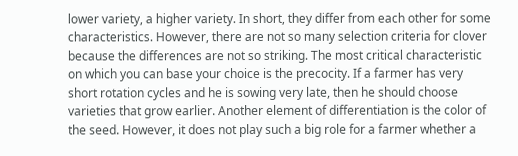lower variety, a higher variety. In short, they differ from each other for some characteristics. However, there are not so many selection criteria for clover because the differences are not so striking. The most critical characteristic on which you can base your choice is the precocity. If a farmer has very short rotation cycles and he is sowing very late, then he should choose varieties that grow earlier. Another element of differentiation is the color of the seed. However, it does not play such a big role for a farmer whether a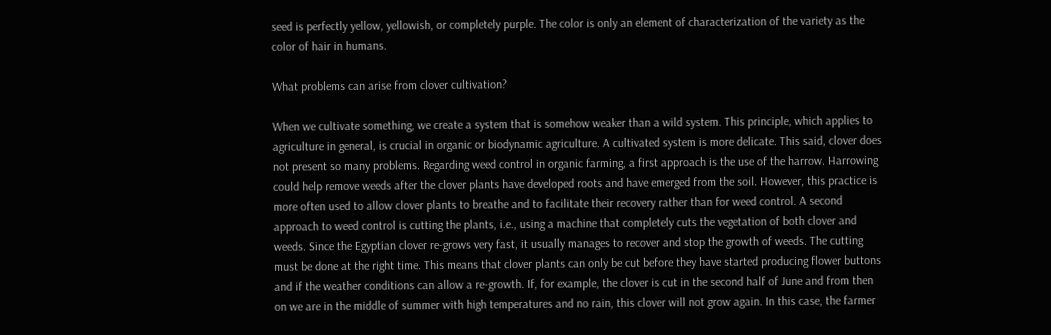seed is perfectly yellow, yellowish, or completely purple. The color is only an element of characterization of the variety as the color of hair in humans.

What problems can arise from clover cultivation?

When we cultivate something, we create a system that is somehow weaker than a wild system. This principle, which applies to agriculture in general, is crucial in organic or biodynamic agriculture. A cultivated system is more delicate. This said, clover does not present so many problems. Regarding weed control in organic farming, a first approach is the use of the harrow. Harrowing could help remove weeds after the clover plants have developed roots and have emerged from the soil. However, this practice is more often used to allow clover plants to breathe and to facilitate their recovery rather than for weed control. A second approach to weed control is cutting the plants, i.e., using a machine that completely cuts the vegetation of both clover and weeds. Since the Egyptian clover re-grows very fast, it usually manages to recover and stop the growth of weeds. The cutting must be done at the right time. This means that clover plants can only be cut before they have started producing flower buttons and if the weather conditions can allow a re-growth. If, for example, the clover is cut in the second half of June and from then on we are in the middle of summer with high temperatures and no rain, this clover will not grow again. In this case, the farmer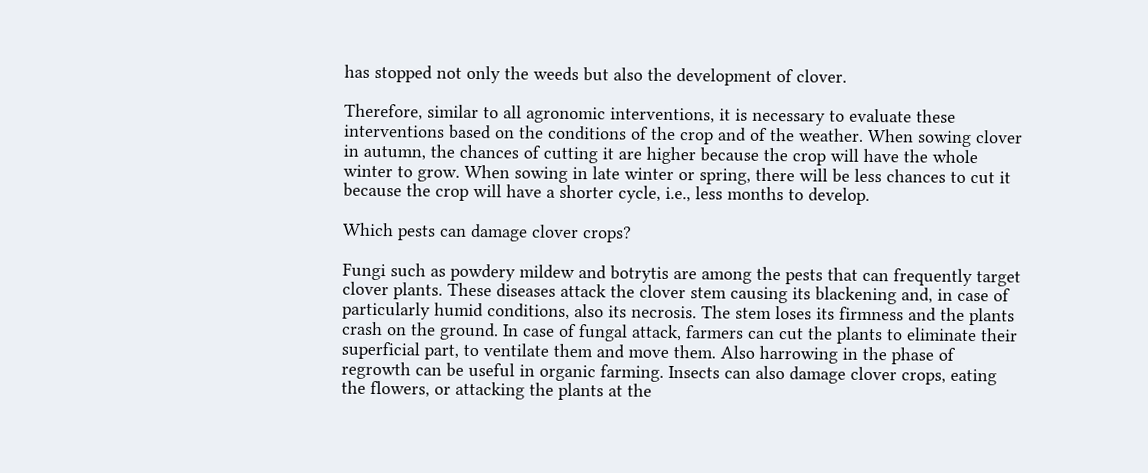has stopped not only the weeds but also the development of clover.

Therefore, similar to all agronomic interventions, it is necessary to evaluate these interventions based on the conditions of the crop and of the weather. When sowing clover in autumn, the chances of cutting it are higher because the crop will have the whole winter to grow. When sowing in late winter or spring, there will be less chances to cut it because the crop will have a shorter cycle, i.e., less months to develop.

Which pests can damage clover crops?

Fungi such as powdery mildew and botrytis are among the pests that can frequently target clover plants. These diseases attack the clover stem causing its blackening and, in case of particularly humid conditions, also its necrosis. The stem loses its firmness and the plants crash on the ground. In case of fungal attack, farmers can cut the plants to eliminate their superficial part, to ventilate them and move them. Also harrowing in the phase of regrowth can be useful in organic farming. Insects can also damage clover crops, eating the flowers, or attacking the plants at the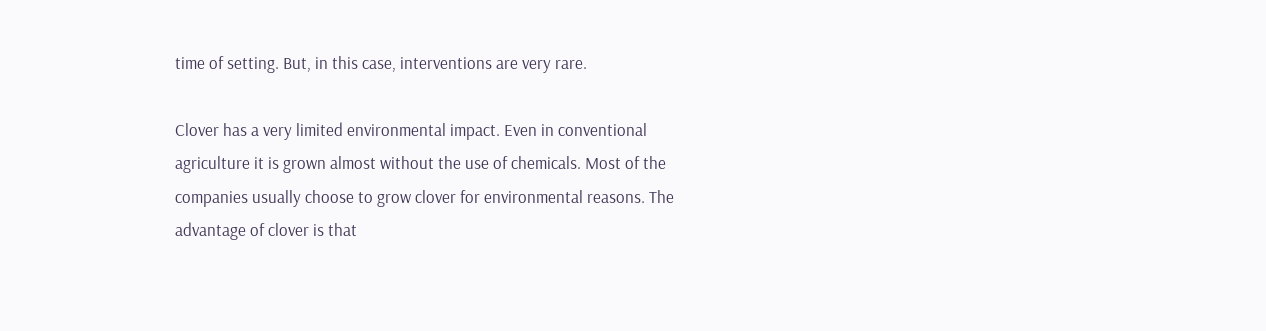time of setting. But, in this case, interventions are very rare.

Clover has a very limited environmental impact. Even in conventional agriculture it is grown almost without the use of chemicals. Most of the companies usually choose to grow clover for environmental reasons. The advantage of clover is that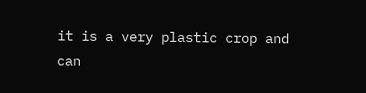it is a very plastic crop and can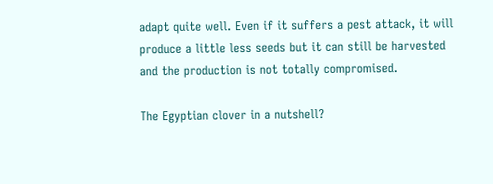adapt quite well. Even if it suffers a pest attack, it will produce a little less seeds but it can still be harvested and the production is not totally compromised.

The Egyptian clover in a nutshell?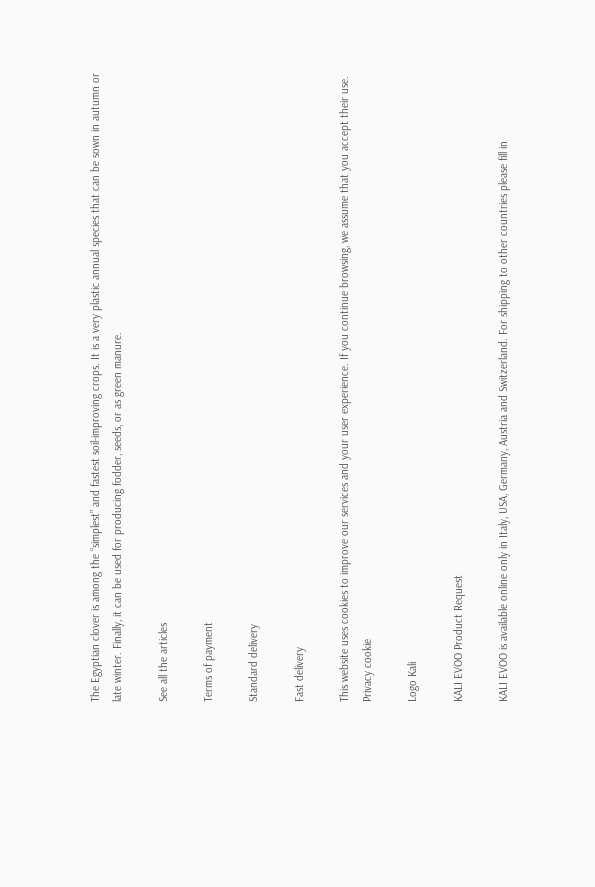The Egyptian clover is among the “simplest” and fastest soil-improving crops. It is a very plastic annual species that can be sown in autumn or late winter. Finally, it can be used for producing fodder, seeds, or as green manure.

See all the articles

Terms of payment

Standard delivery

Fast delivery

This website uses cookies to improve our services and your user experience. If you continue browsing, we assume that you accept their use.   Privacy cookie

Logo Kali

KALI EVOO Product Request

KALI EVOO is available online only in Italy, USA, Germany, Austria and Switzerland. For shipping to other countries please fill in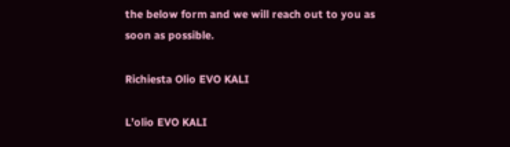the below form and we will reach out to you as soon as possible.

Richiesta Olio EVO KALI

L’olio EVO KALI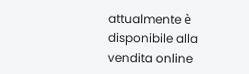attualmente è disponibile alla vendita online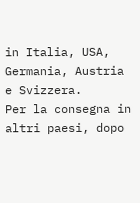in Italia, USA, Germania, Austria e Svizzera.
Per la consegna in altri paesi, dopo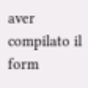aver compilato il form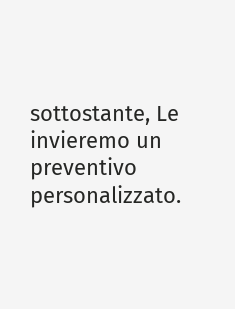sottostante, Le invieremo un preventivo personalizzato.